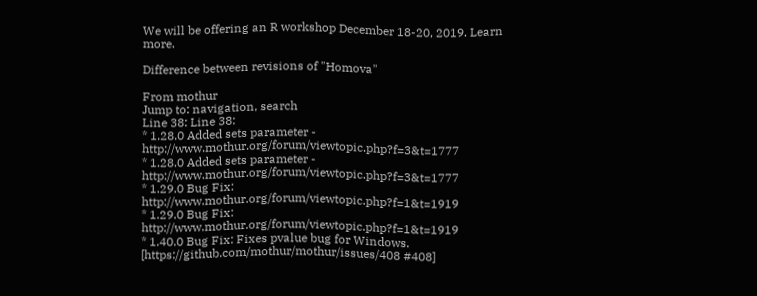We will be offering an R workshop December 18-20, 2019. Learn more.

Difference between revisions of "Homova"

From mothur
Jump to: navigation, search
Line 38: Line 38:
* 1.28.0 Added sets parameter - http://www.mothur.org/forum/viewtopic.php?f=3&t=1777
* 1.28.0 Added sets parameter - http://www.mothur.org/forum/viewtopic.php?f=3&t=1777
* 1.29.0 Bug Fix: http://www.mothur.org/forum/viewtopic.php?f=1&t=1919
* 1.29.0 Bug Fix: http://www.mothur.org/forum/viewtopic.php?f=1&t=1919
* 1.40.0 Bug Fix: Fixes pvalue bug for Windows. [https://github.com/mothur/mothur/issues/408 #408]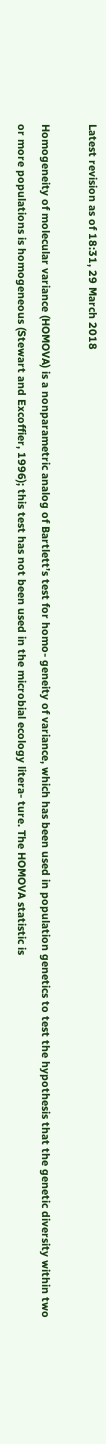Latest revision as of 18:31, 29 March 2018

Homogeneity of molecular variance (HOMOVA) is a nonparametric analog of Bartlett’s test for homo- geneity of variance, which has been used in population genetics to test the hypothesis that the genetic diversity within two or more populations is homogeneous (Stewart and Excoffier, 1996); this test has not been used in the microbial ecology litera- ture. The HOMOVA statistic is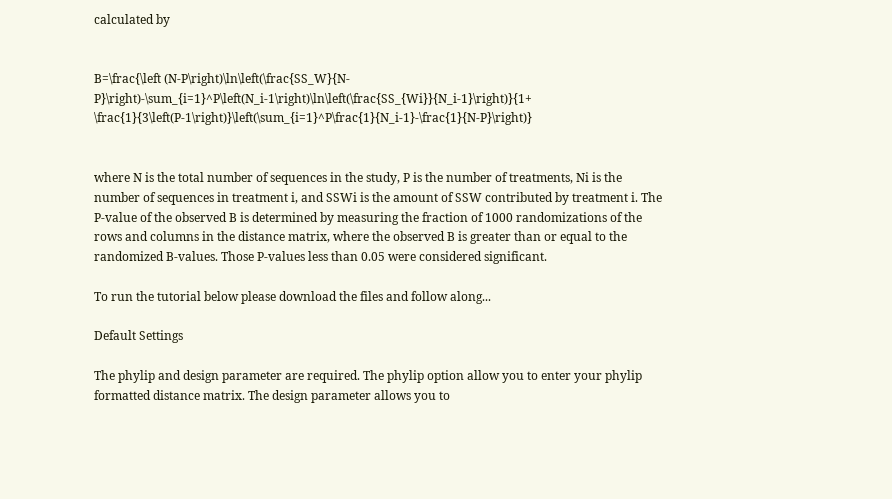calculated by


B=\frac{\left (N-P\right)\ln\left(\frac{SS_W}{N-P}\right)-\sum_{i=1}^P\left(N_i-1\right)\ln\left(\frac{SS_{Wi}}{N_i-1}\right)}{1+ \frac{1}{3\left(P-1\right)}\left(\sum_{i=1}^P\frac{1}{N_i-1}-\frac{1}{N-P}\right)}


where N is the total number of sequences in the study, P is the number of treatments, Ni is the number of sequences in treatment i, and SSWi is the amount of SSW contributed by treatment i. The P-value of the observed B is determined by measuring the fraction of 1000 randomizations of the rows and columns in the distance matrix, where the observed B is greater than or equal to the randomized B-values. Those P-values less than 0.05 were considered significant.

To run the tutorial below please download the files and follow along...

Default Settings

The phylip and design parameter are required. The phylip option allow you to enter your phylip formatted distance matrix. The design parameter allows you to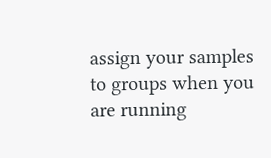assign your samples to groups when you are running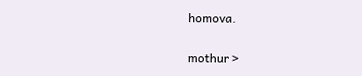homova.

mothur >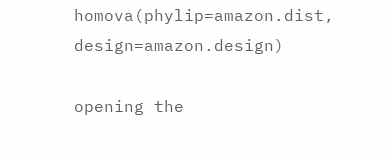homova(phylip=amazon.dist, design=amazon.design)

opening the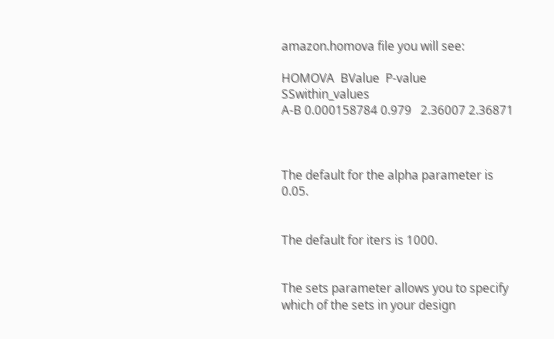amazon.homova file you will see:

HOMOVA  BValue  P-value SSwithin_values
A-B 0.000158784 0.979   2.36007 2.36871



The default for the alpha parameter is 0.05.


The default for iters is 1000.


The sets parameter allows you to specify which of the sets in your design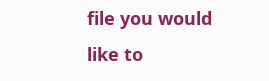file you would like to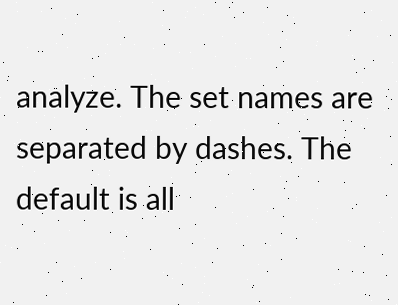analyze. The set names are separated by dashes. The default is all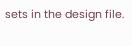sets in the design file.